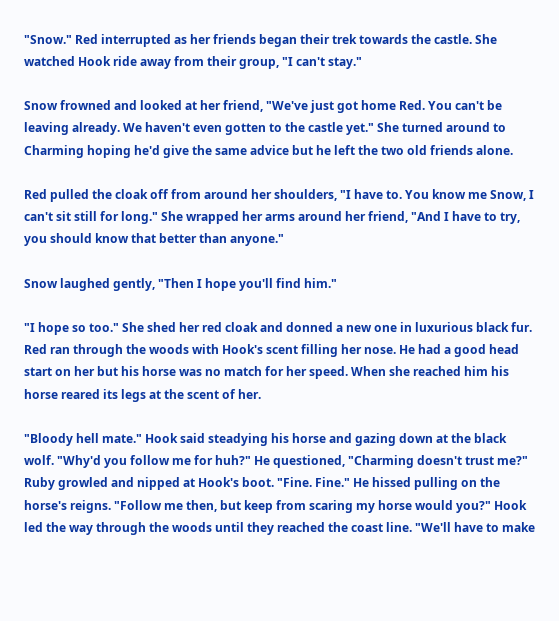"Snow." Red interrupted as her friends began their trek towards the castle. She watched Hook ride away from their group, "I can't stay."

Snow frowned and looked at her friend, "We've just got home Red. You can't be leaving already. We haven't even gotten to the castle yet." She turned around to Charming hoping he'd give the same advice but he left the two old friends alone.

Red pulled the cloak off from around her shoulders, "I have to. You know me Snow, I can't sit still for long." She wrapped her arms around her friend, "And I have to try, you should know that better than anyone."

Snow laughed gently, "Then I hope you'll find him."

"I hope so too." She shed her red cloak and donned a new one in luxurious black fur. Red ran through the woods with Hook's scent filling her nose. He had a good head start on her but his horse was no match for her speed. When she reached him his horse reared its legs at the scent of her.

"Bloody hell mate." Hook said steadying his horse and gazing down at the black wolf. "Why'd you follow me for huh?" He questioned, "Charming doesn't trust me?" Ruby growled and nipped at Hook's boot. "Fine. Fine." He hissed pulling on the horse's reigns. "Follow me then, but keep from scaring my horse would you?" Hook led the way through the woods until they reached the coast line. "We'll have to make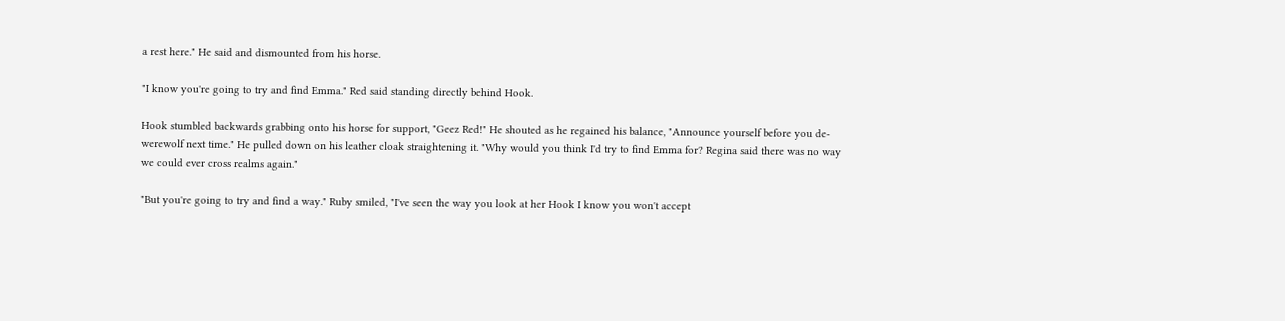a rest here." He said and dismounted from his horse.

"I know you're going to try and find Emma." Red said standing directly behind Hook.

Hook stumbled backwards grabbing onto his horse for support, "Geez Red!" He shouted as he regained his balance, "Announce yourself before you de-werewolf next time." He pulled down on his leather cloak straightening it. "Why would you think I'd try to find Emma for? Regina said there was no way we could ever cross realms again."

"But you're going to try and find a way." Ruby smiled, "I've seen the way you look at her Hook I know you won't accept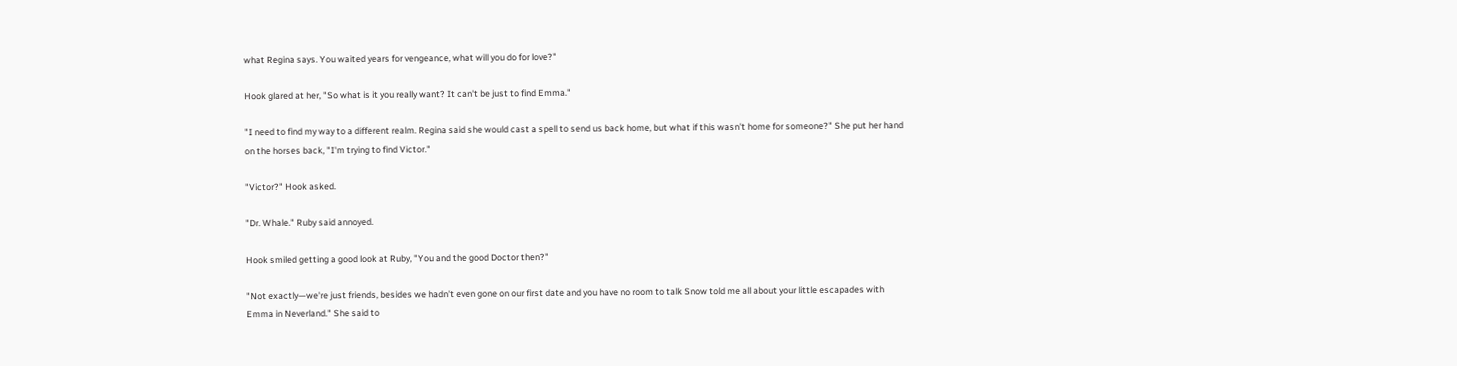what Regina says. You waited years for vengeance, what will you do for love?"

Hook glared at her, "So what is it you really want? It can't be just to find Emma."

"I need to find my way to a different realm. Regina said she would cast a spell to send us back home, but what if this wasn't home for someone?" She put her hand on the horses back, "I'm trying to find Victor."

"Victor?" Hook asked.

"Dr. Whale." Ruby said annoyed.

Hook smiled getting a good look at Ruby, "You and the good Doctor then?"

"Not exactly—we're just friends, besides we hadn't even gone on our first date and you have no room to talk Snow told me all about your little escapades with Emma in Neverland." She said to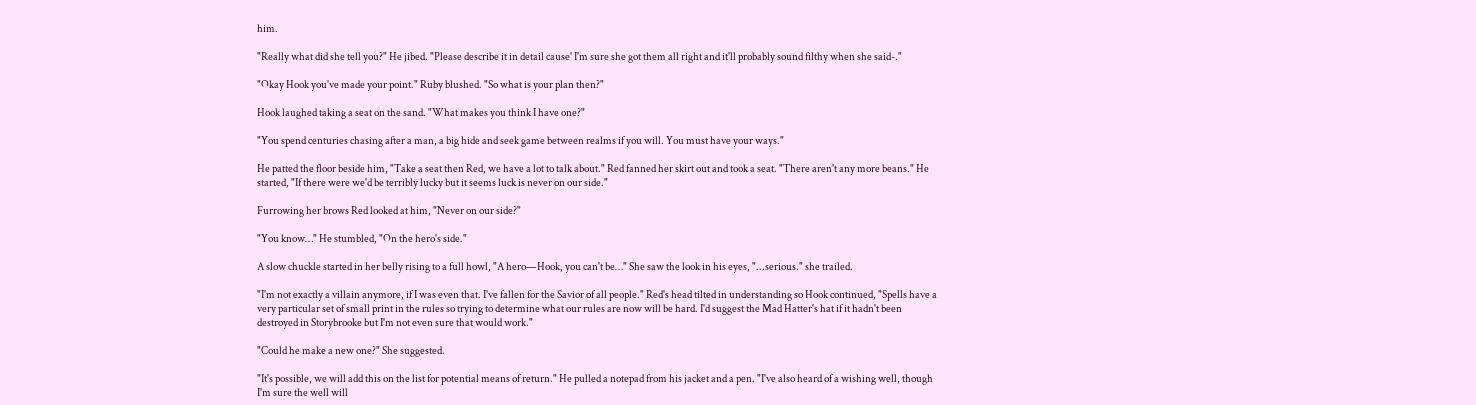him.

"Really what did she tell you?" He jibed. "Please describe it in detail cause' I'm sure she got them all right and it'll probably sound filthy when she said-."

"Okay Hook you've made your point." Ruby blushed. "So what is your plan then?"

Hook laughed taking a seat on the sand. "What makes you think I have one?"

"You spend centuries chasing after a man, a big hide and seek game between realms if you will. You must have your ways."

He patted the floor beside him, "Take a seat then Red, we have a lot to talk about." Red fanned her skirt out and took a seat. "There aren't any more beans." He started, "If there were we'd be terribly lucky but it seems luck is never on our side."

Furrowing her brows Red looked at him, "Never on our side?"

"You know…" He stumbled, "On the hero's side."

A slow chuckle started in her belly rising to a full howl, "A hero—Hook, you can't be…" She saw the look in his eyes, "...serious." she trailed.

"I'm not exactly a villain anymore, if I was even that. I've fallen for the Savior of all people." Red's head tilted in understanding so Hook continued, "Spells have a very particular set of small print in the rules so trying to determine what our rules are now will be hard. I'd suggest the Mad Hatter's hat if it hadn't been destroyed in Storybrooke but I'm not even sure that would work."

"Could he make a new one?" She suggested.

"It's possible, we will add this on the list for potential means of return." He pulled a notepad from his jacket and a pen. "I've also heard of a wishing well, though I'm sure the well will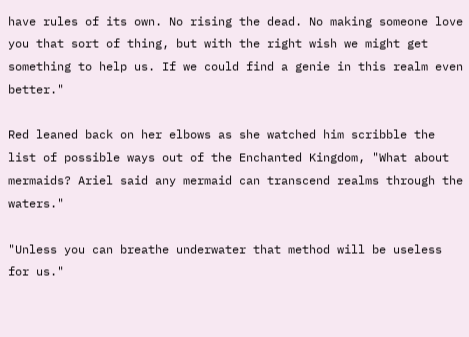have rules of its own. No rising the dead. No making someone love you that sort of thing, but with the right wish we might get something to help us. If we could find a genie in this realm even better."

Red leaned back on her elbows as she watched him scribble the list of possible ways out of the Enchanted Kingdom, "What about mermaids? Ariel said any mermaid can transcend realms through the waters."

"Unless you can breathe underwater that method will be useless for us."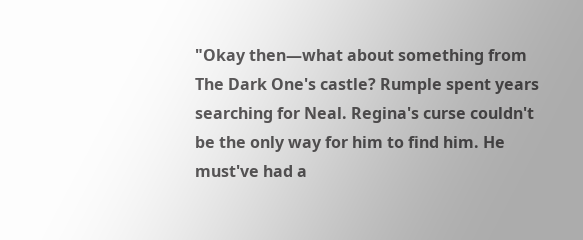"Okay then—what about something from The Dark One's castle? Rumple spent years searching for Neal. Regina's curse couldn't be the only way for him to find him. He must've had a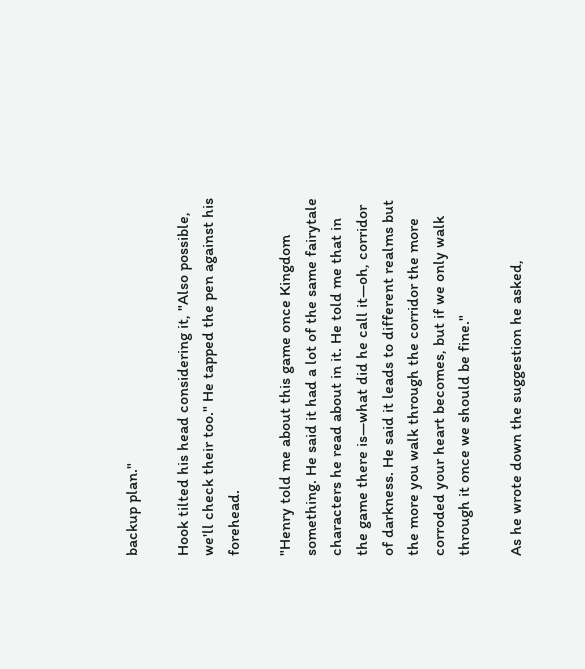backup plan."

Hook tilted his head considering it, "Also possible, we'll check their too." He tapped the pen against his forehead.

"Henry told me about this game once Kingdom something. He said it had a lot of the same fairytale characters he read about in it. He told me that in the game there is—what did he call it—oh, corridor of darkness. He said it leads to different realms but the more you walk through the corridor the more corroded your heart becomes, but if we only walk through it once we should be fine."

As he wrote down the suggestion he asked,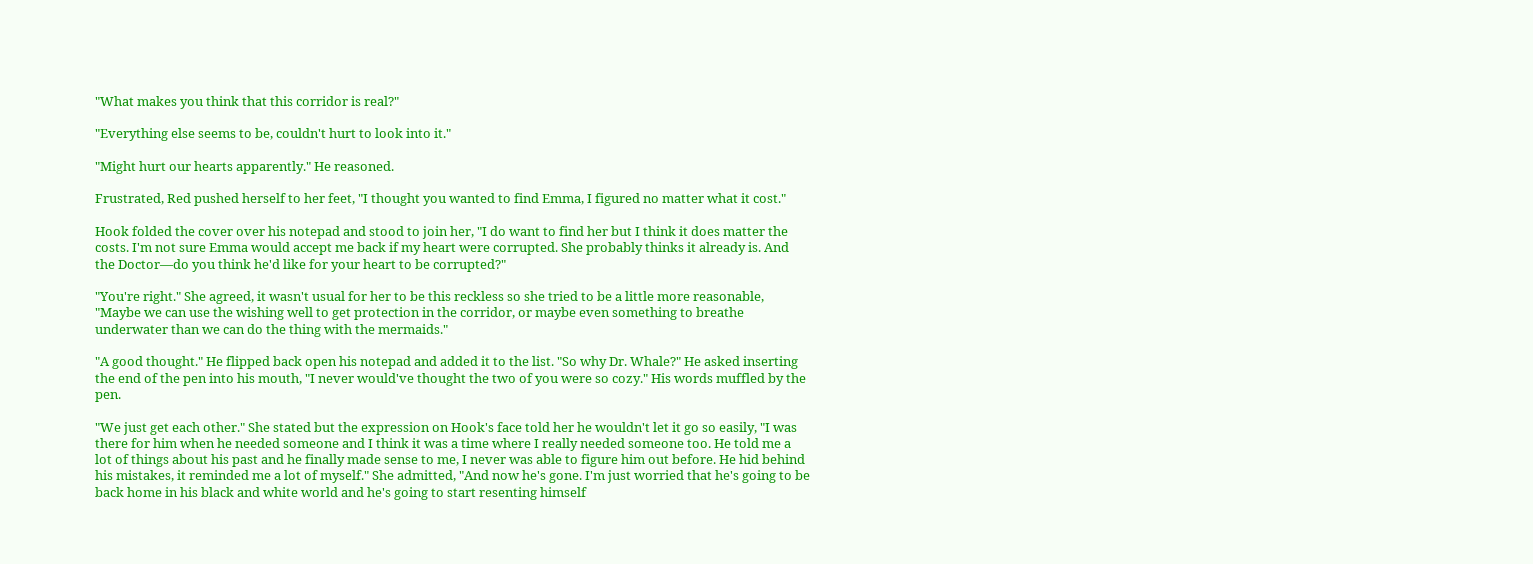"What makes you think that this corridor is real?"

"Everything else seems to be, couldn't hurt to look into it."

"Might hurt our hearts apparently." He reasoned.

Frustrated, Red pushed herself to her feet, "I thought you wanted to find Emma, I figured no matter what it cost."

Hook folded the cover over his notepad and stood to join her, "I do want to find her but I think it does matter the costs. I'm not sure Emma would accept me back if my heart were corrupted. She probably thinks it already is. And the Doctor—do you think he'd like for your heart to be corrupted?"

"You're right." She agreed, it wasn't usual for her to be this reckless so she tried to be a little more reasonable, "Maybe we can use the wishing well to get protection in the corridor, or maybe even something to breathe underwater than we can do the thing with the mermaids."

"A good thought." He flipped back open his notepad and added it to the list. "So why Dr. Whale?" He asked inserting the end of the pen into his mouth, "I never would've thought the two of you were so cozy." His words muffled by the pen.

"We just get each other." She stated but the expression on Hook's face told her he wouldn't let it go so easily, "I was there for him when he needed someone and I think it was a time where I really needed someone too. He told me a lot of things about his past and he finally made sense to me, I never was able to figure him out before. He hid behind his mistakes, it reminded me a lot of myself." She admitted, "And now he's gone. I'm just worried that he's going to be back home in his black and white world and he's going to start resenting himself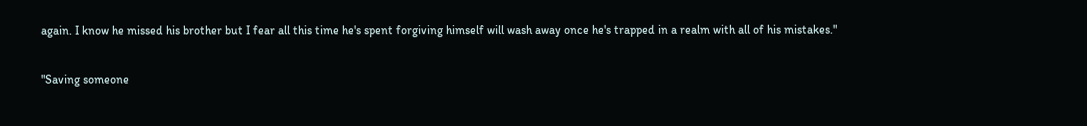again. I know he missed his brother but I fear all this time he's spent forgiving himself will wash away once he's trapped in a realm with all of his mistakes."

"Saving someone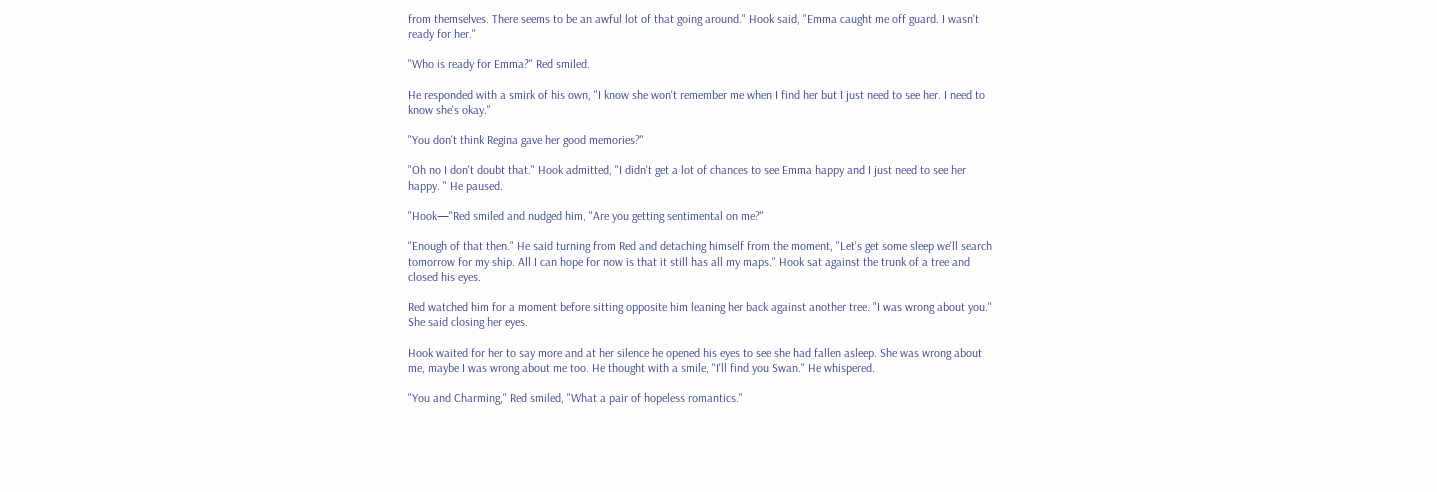from themselves. There seems to be an awful lot of that going around." Hook said, "Emma caught me off guard. I wasn't ready for her."

"Who is ready for Emma?" Red smiled.

He responded with a smirk of his own, "I know she won't remember me when I find her but I just need to see her. I need to know she's okay."

"You don't think Regina gave her good memories?"

"Oh no I don't doubt that." Hook admitted, "I didn't get a lot of chances to see Emma happy and I just need to see her happy. " He paused.

"Hook—"Red smiled and nudged him, "Are you getting sentimental on me?"

"Enough of that then." He said turning from Red and detaching himself from the moment, "Let's get some sleep we'll search tomorrow for my ship. All I can hope for now is that it still has all my maps." Hook sat against the trunk of a tree and closed his eyes.

Red watched him for a moment before sitting opposite him leaning her back against another tree. "I was wrong about you." She said closing her eyes.

Hook waited for her to say more and at her silence he opened his eyes to see she had fallen asleep. She was wrong about me, maybe I was wrong about me too. He thought with a smile, "I'll find you Swan." He whispered.

"You and Charming," Red smiled, "What a pair of hopeless romantics."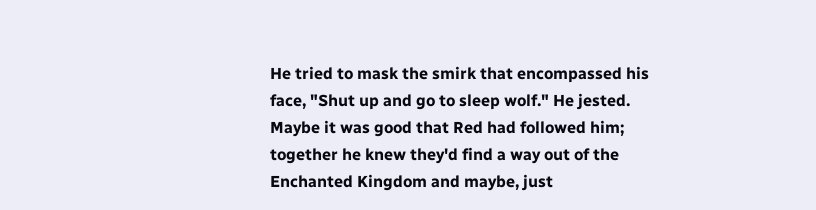He tried to mask the smirk that encompassed his face, "Shut up and go to sleep wolf." He jested. Maybe it was good that Red had followed him; together he knew they'd find a way out of the Enchanted Kingdom and maybe, just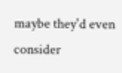maybe they'd even consider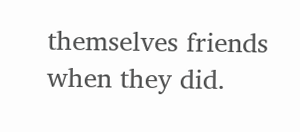themselves friends when they did.